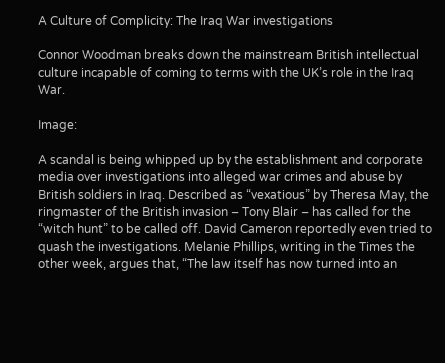A Culture of Complicity: The Iraq War investigations

Connor Woodman breaks down the mainstream British intellectual culture incapable of coming to terms with the UK’s role in the Iraq War.

Image:

A scandal is being whipped up by the establishment and corporate media over investigations into alleged war crimes and abuse by British soldiers in Iraq. Described as “vexatious” by Theresa May, the ringmaster of the British invasion – Tony Blair – has called for the “witch hunt” to be called off. David Cameron reportedly even tried to quash the investigations. Melanie Phillips, writing in the Times the other week, argues that, “The law itself has now turned into an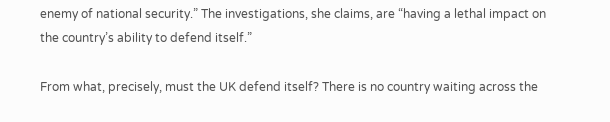enemy of national security.” The investigations, she claims, are “having a lethal impact on the country’s ability to defend itself.”

From what, precisely, must the UK defend itself? There is no country waiting across the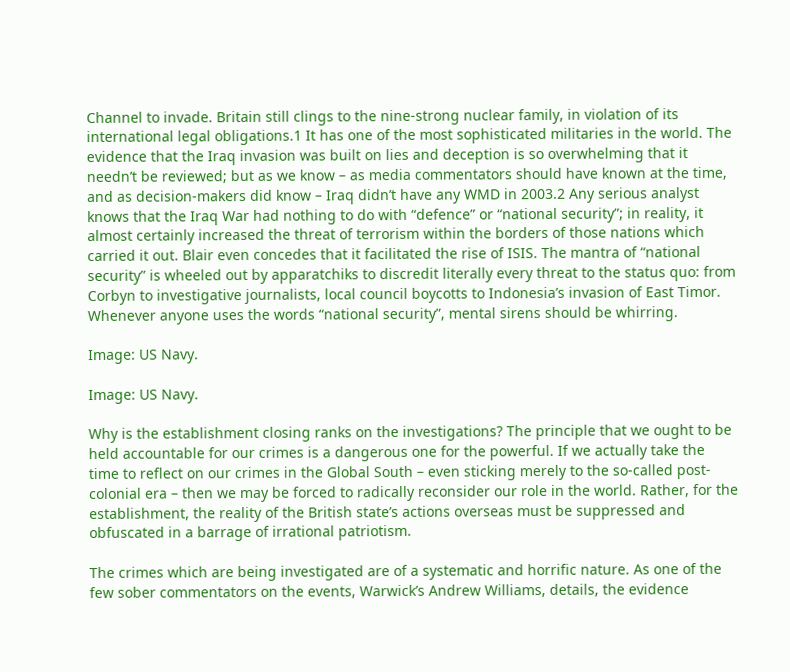Channel to invade. Britain still clings to the nine-strong nuclear family, in violation of its international legal obligations.1 It has one of the most sophisticated militaries in the world. The evidence that the Iraq invasion was built on lies and deception is so overwhelming that it needn’t be reviewed; but as we know – as media commentators should have known at the time, and as decision-makers did know – Iraq didn’t have any WMD in 2003.2 Any serious analyst knows that the Iraq War had nothing to do with “defence” or “national security”; in reality, it almost certainly increased the threat of terrorism within the borders of those nations which carried it out. Blair even concedes that it facilitated the rise of ISIS. The mantra of “national security” is wheeled out by apparatchiks to discredit literally every threat to the status quo: from Corbyn to investigative journalists, local council boycotts to Indonesia’s invasion of East Timor. Whenever anyone uses the words “national security”, mental sirens should be whirring.

Image: US Navy.

Image: US Navy.

Why is the establishment closing ranks on the investigations? The principle that we ought to be held accountable for our crimes is a dangerous one for the powerful. If we actually take the time to reflect on our crimes in the Global South – even sticking merely to the so-called post-colonial era – then we may be forced to radically reconsider our role in the world. Rather, for the establishment, the reality of the British state’s actions overseas must be suppressed and obfuscated in a barrage of irrational patriotism.

The crimes which are being investigated are of a systematic and horrific nature. As one of the few sober commentators on the events, Warwick’s Andrew Williams, details, the evidence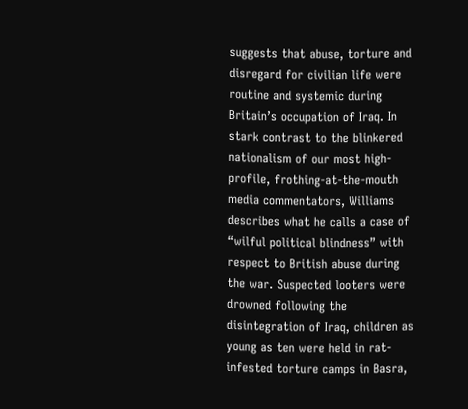suggests that abuse, torture and disregard for civilian life were routine and systemic during Britain’s occupation of Iraq. In stark contrast to the blinkered nationalism of our most high-profile, frothing-at-the-mouth media commentators, Williams describes what he calls a case of “wilful political blindness” with respect to British abuse during the war. Suspected looters were drowned following the disintegration of Iraq, children as young as ten were held in rat-infested torture camps in Basra,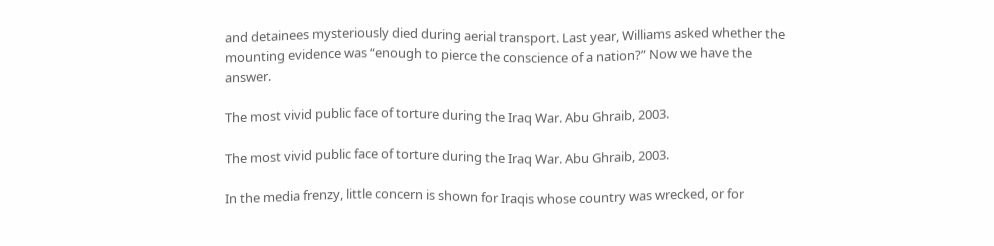and detainees mysteriously died during aerial transport. Last year, Williams asked whether the mounting evidence was “enough to pierce the conscience of a nation?” Now we have the answer.

The most vivid public face of torture during the Iraq War. Abu Ghraib, 2003.

The most vivid public face of torture during the Iraq War. Abu Ghraib, 2003.

In the media frenzy, little concern is shown for Iraqis whose country was wrecked, or for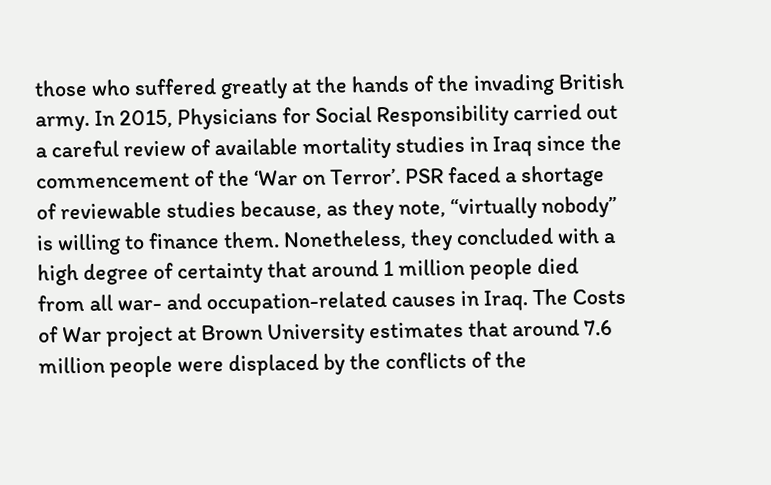those who suffered greatly at the hands of the invading British army. In 2015, Physicians for Social Responsibility carried out a careful review of available mortality studies in Iraq since the commencement of the ‘War on Terror’. PSR faced a shortage of reviewable studies because, as they note, “virtually nobody” is willing to finance them. Nonetheless, they concluded with a high degree of certainty that around 1 million people died from all war- and occupation-related causes in Iraq. The Costs of War project at Brown University estimates that around 7.6 million people were displaced by the conflicts of the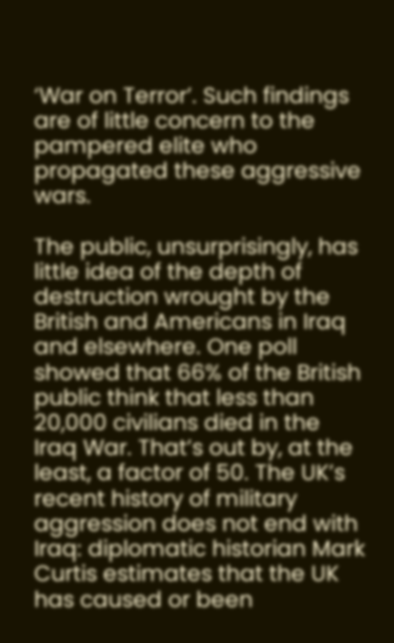‘War on Terror’. Such findings are of little concern to the pampered elite who propagated these aggressive wars.

The public, unsurprisingly, has little idea of the depth of destruction wrought by the British and Americans in Iraq and elsewhere. One poll showed that 66% of the British public think that less than 20,000 civilians died in the Iraq War. That’s out by, at the least, a factor of 50. The UK’s recent history of military aggression does not end with Iraq: diplomatic historian Mark Curtis estimates that the UK has caused or been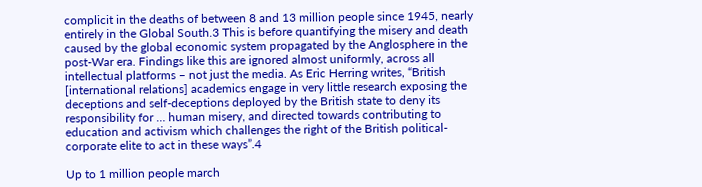complicit in the deaths of between 8 and 13 million people since 1945, nearly entirely in the Global South.3 This is before quantifying the misery and death caused by the global economic system propagated by the Anglosphere in the post-War era. Findings like this are ignored almost uniformly, across all intellectual platforms – not just the media. As Eric Herring writes, “British [international relations] academics engage in very little research exposing the deceptions and self-deceptions deployed by the British state to deny its responsibility for … human misery, and directed towards contributing to education and activism which challenges the right of the British political-corporate elite to act in these ways”.4

Up to 1 million people march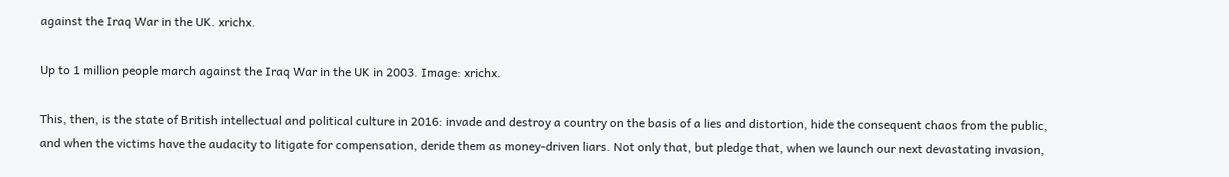against the Iraq War in the UK. xrichx.

Up to 1 million people march against the Iraq War in the UK in 2003. Image: xrichx.

This, then, is the state of British intellectual and political culture in 2016: invade and destroy a country on the basis of a lies and distortion, hide the consequent chaos from the public, and when the victims have the audacity to litigate for compensation, deride them as money-driven liars. Not only that, but pledge that, when we launch our next devastating invasion,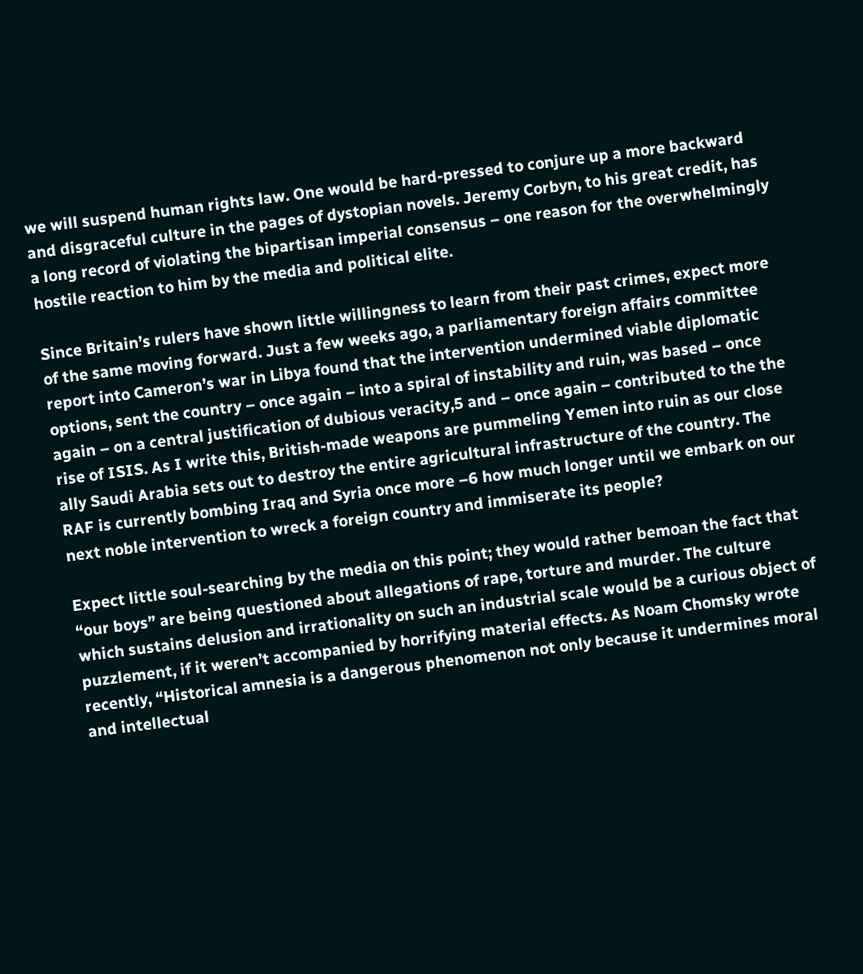we will suspend human rights law. One would be hard-pressed to conjure up a more backward and disgraceful culture in the pages of dystopian novels. Jeremy Corbyn, to his great credit, has a long record of violating the bipartisan imperial consensus – one reason for the overwhelmingly hostile reaction to him by the media and political elite.

Since Britain’s rulers have shown little willingness to learn from their past crimes, expect more of the same moving forward. Just a few weeks ago, a parliamentary foreign affairs committee report into Cameron’s war in Libya found that the intervention undermined viable diplomatic options, sent the country – once again – into a spiral of instability and ruin, was based – once again – on a central justification of dubious veracity,5 and – once again – contributed to the the rise of ISIS. As I write this, British-made weapons are pummeling Yemen into ruin as our close ally Saudi Arabia sets out to destroy the entire agricultural infrastructure of the country. The RAF is currently bombing Iraq and Syria once more –6 how much longer until we embark on our next noble intervention to wreck a foreign country and immiserate its people?

Expect little soul-searching by the media on this point; they would rather bemoan the fact that “our boys” are being questioned about allegations of rape, torture and murder. The culture which sustains delusion and irrationality on such an industrial scale would be a curious object of puzzlement, if it weren’t accompanied by horrifying material effects. As Noam Chomsky wrote recently, “Historical amnesia is a dangerous phenomenon not only because it undermines moral and intellectual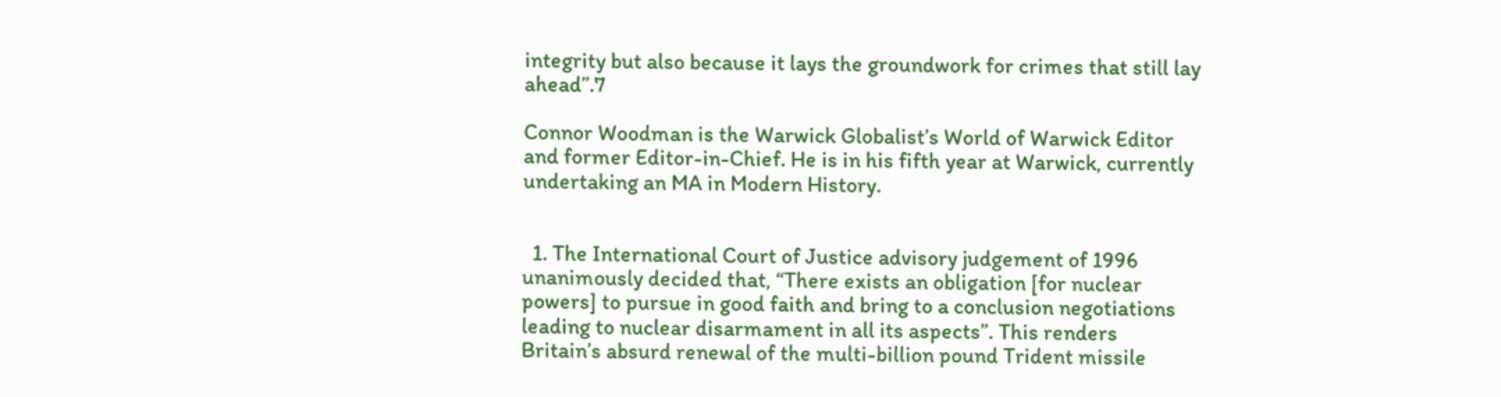integrity but also because it lays the groundwork for crimes that still lay ahead”.7

Connor Woodman is the Warwick Globalist’s World of Warwick Editor and former Editor-in-Chief. He is in his fifth year at Warwick, currently undertaking an MA in Modern History.


  1. The International Court of Justice advisory judgement of 1996 unanimously decided that, “There exists an obligation [for nuclear powers] to pursue in good faith and bring to a conclusion negotiations leading to nuclear disarmament in all its aspects”. This renders Britain’s absurd renewal of the multi-billion pound Trident missile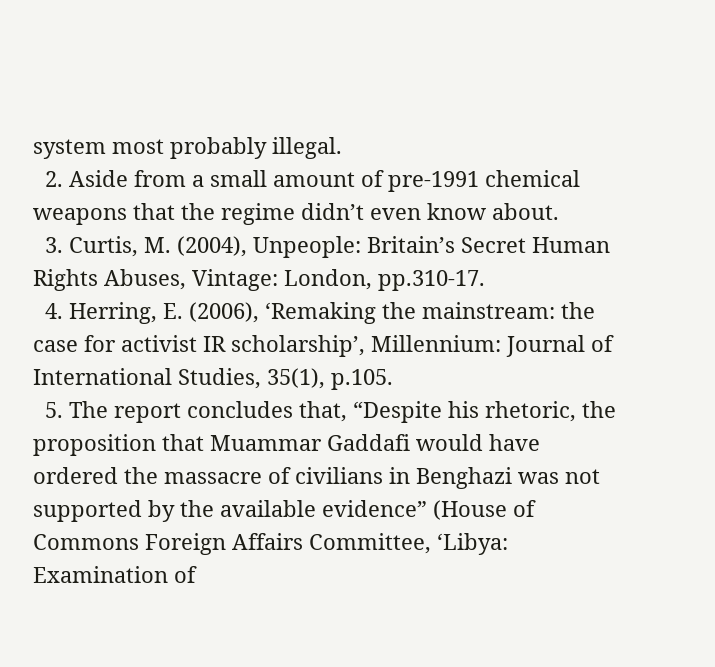system most probably illegal.
  2. Aside from a small amount of pre-1991 chemical weapons that the regime didn’t even know about.
  3. Curtis, M. (2004), Unpeople: Britain’s Secret Human Rights Abuses, Vintage: London, pp.310-17.
  4. Herring, E. (2006), ‘Remaking the mainstream: the case for activist IR scholarship’, Millennium: Journal of International Studies, 35(1), p.105.
  5. The report concludes that, “Despite his rhetoric, the proposition that Muammar Gaddafi would have ordered the massacre of civilians in Benghazi was not supported by the available evidence” (House of Commons Foreign Affairs Committee, ‘Libya: Examination of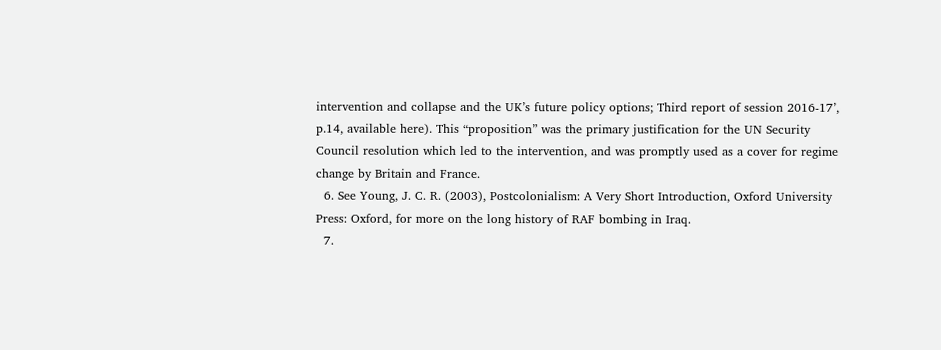intervention and collapse and the UK’s future policy options; Third report of session 2016-17’, p.14, available here). This “proposition” was the primary justification for the UN Security Council resolution which led to the intervention, and was promptly used as a cover for regime change by Britain and France.
  6. See Young, J. C. R. (2003), Postcolonialism: A Very Short Introduction, Oxford University Press: Oxford, for more on the long history of RAF bombing in Iraq.
  7.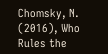Chomsky, N. (2016), Who Rules the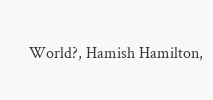World?, Hamish Hamilton,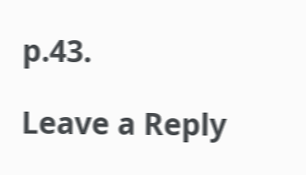p.43.

Leave a Reply